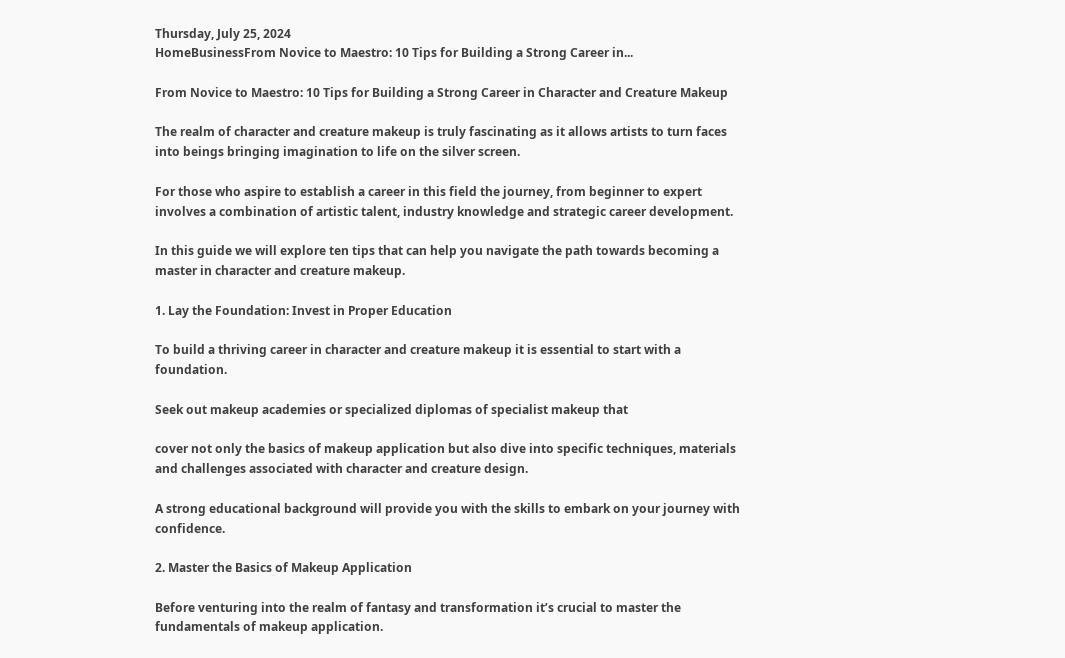Thursday, July 25, 2024
HomeBusinessFrom Novice to Maestro: 10 Tips for Building a Strong Career in...

From Novice to Maestro: 10 Tips for Building a Strong Career in Character and Creature Makeup

The realm of character and creature makeup is truly fascinating as it allows artists to turn faces into beings bringing imagination to life on the silver screen.

For those who aspire to establish a career in this field the journey, from beginner to expert involves a combination of artistic talent, industry knowledge and strategic career development.

In this guide we will explore ten tips that can help you navigate the path towards becoming a master in character and creature makeup.

1. Lay the Foundation: Invest in Proper Education

To build a thriving career in character and creature makeup it is essential to start with a foundation.

Seek out makeup academies or specialized diplomas of specialist makeup that

cover not only the basics of makeup application but also dive into specific techniques, materials and challenges associated with character and creature design.

A strong educational background will provide you with the skills to embark on your journey with confidence.

2. Master the Basics of Makeup Application

Before venturing into the realm of fantasy and transformation it’s crucial to master the fundamentals of makeup application.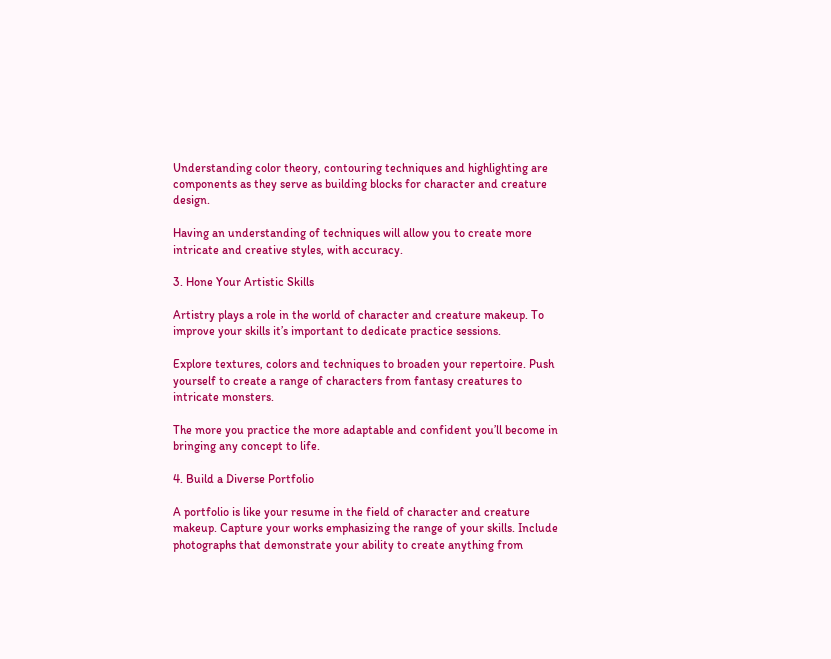Understanding color theory, contouring techniques and highlighting are components as they serve as building blocks for character and creature design.

Having an understanding of techniques will allow you to create more intricate and creative styles, with accuracy.

3. Hone Your Artistic Skills

Artistry plays a role in the world of character and creature makeup. To improve your skills it’s important to dedicate practice sessions.

Explore textures, colors and techniques to broaden your repertoire. Push yourself to create a range of characters from fantasy creatures to intricate monsters.

The more you practice the more adaptable and confident you’ll become in bringing any concept to life.

4. Build a Diverse Portfolio

A portfolio is like your resume in the field of character and creature makeup. Capture your works emphasizing the range of your skills. Include photographs that demonstrate your ability to create anything from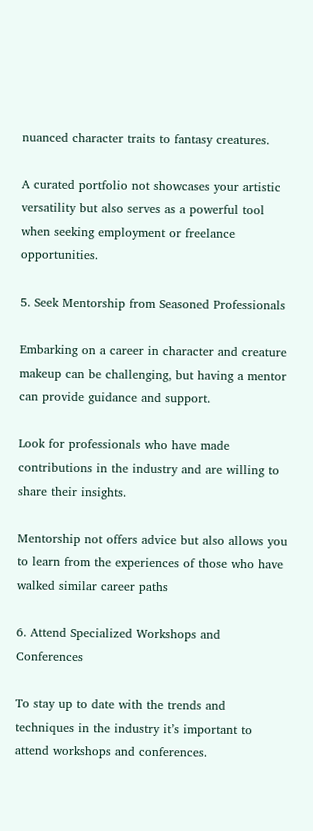nuanced character traits to fantasy creatures.

A curated portfolio not showcases your artistic versatility but also serves as a powerful tool when seeking employment or freelance opportunities.

5. Seek Mentorship from Seasoned Professionals

Embarking on a career in character and creature makeup can be challenging, but having a mentor can provide guidance and support.

Look for professionals who have made contributions in the industry and are willing to share their insights.

Mentorship not offers advice but also allows you to learn from the experiences of those who have walked similar career paths

6. Attend Specialized Workshops and Conferences

To stay up to date with the trends and techniques in the industry it’s important to attend workshops and conferences.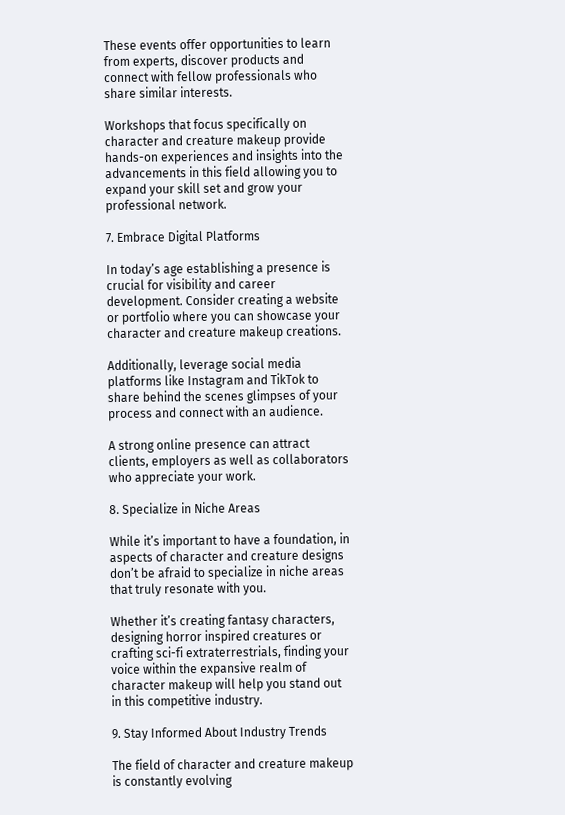These events offer opportunities to learn from experts, discover products and connect with fellow professionals who share similar interests.

Workshops that focus specifically on character and creature makeup provide hands-on experiences and insights into the advancements in this field allowing you to expand your skill set and grow your professional network.

7. Embrace Digital Platforms

In today’s age establishing a presence is crucial for visibility and career development. Consider creating a website or portfolio where you can showcase your character and creature makeup creations.

Additionally, leverage social media platforms like Instagram and TikTok to share behind the scenes glimpses of your process and connect with an audience.

A strong online presence can attract clients, employers as well as collaborators who appreciate your work.

8. Specialize in Niche Areas

While it’s important to have a foundation, in aspects of character and creature designs don’t be afraid to specialize in niche areas that truly resonate with you.

Whether it’s creating fantasy characters, designing horror inspired creatures or crafting sci-fi extraterrestrials, finding your voice within the expansive realm of character makeup will help you stand out in this competitive industry.

9. Stay Informed About Industry Trends

The field of character and creature makeup is constantly evolving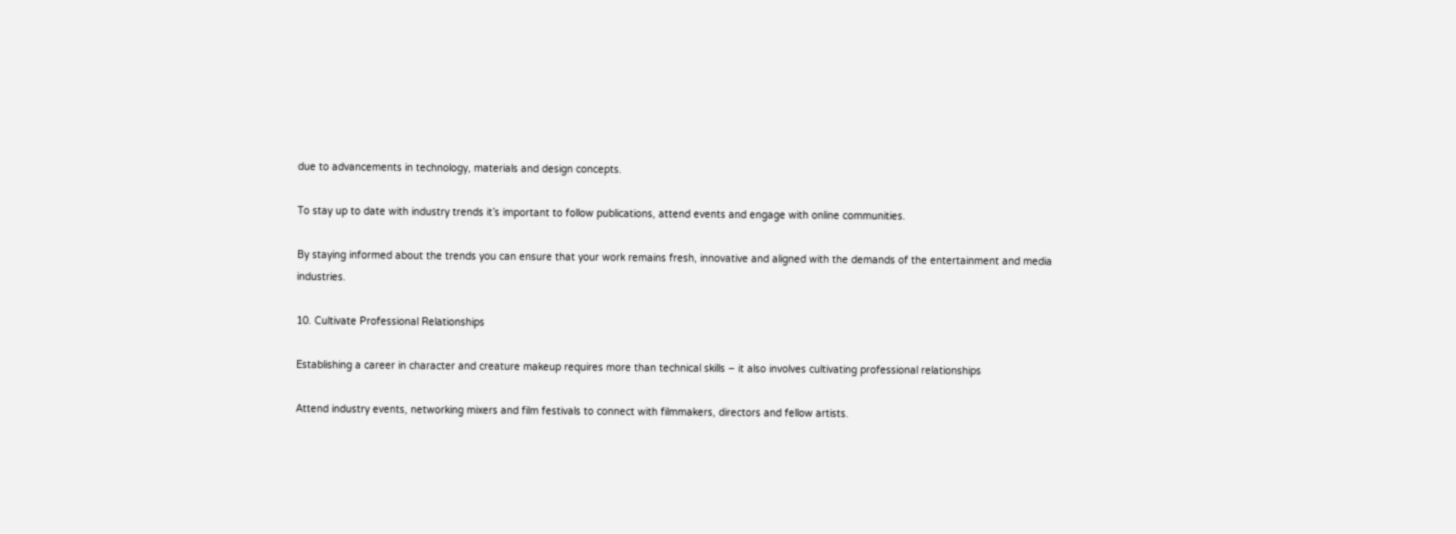due to advancements in technology, materials and design concepts.

To stay up to date with industry trends it’s important to follow publications, attend events and engage with online communities.

By staying informed about the trends you can ensure that your work remains fresh, innovative and aligned with the demands of the entertainment and media industries.

10. Cultivate Professional Relationships

Establishing a career in character and creature makeup requires more than technical skills – it also involves cultivating professional relationships

Attend industry events, networking mixers and film festivals to connect with filmmakers, directors and fellow artists.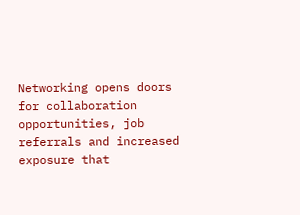Networking opens doors for collaboration opportunities, job referrals and increased exposure that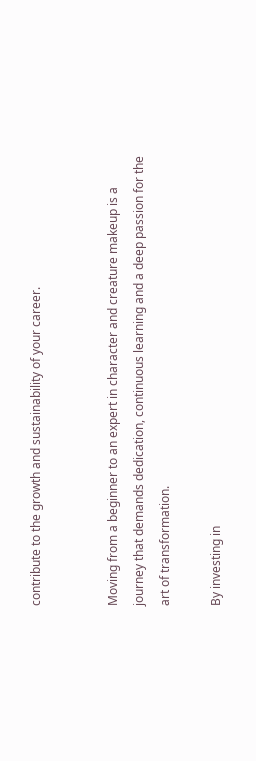contribute to the growth and sustainability of your career.


Moving from a beginner to an expert in character and creature makeup is a journey that demands dedication, continuous learning and a deep passion for the art of transformation.

By investing in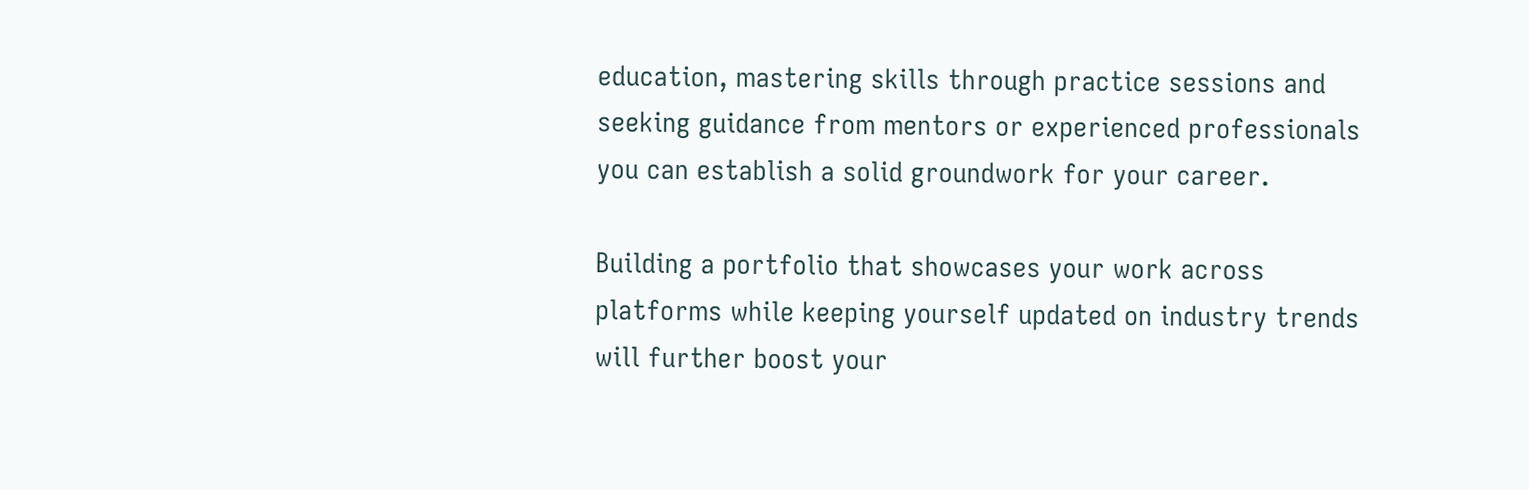education, mastering skills through practice sessions and seeking guidance from mentors or experienced professionals you can establish a solid groundwork for your career.

Building a portfolio that showcases your work across platforms while keeping yourself updated on industry trends will further boost your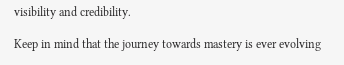visibility and credibility.

Keep in mind that the journey towards mastery is ever evolving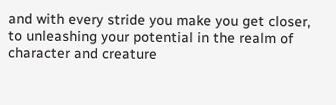and with every stride you make you get closer, to unleashing your potential in the realm of character and creature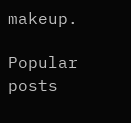makeup.

Popular posts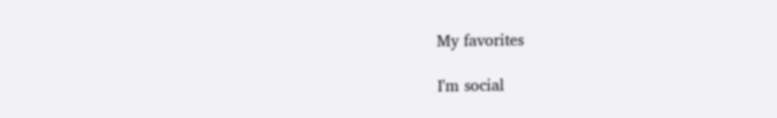My favorites

I'm social